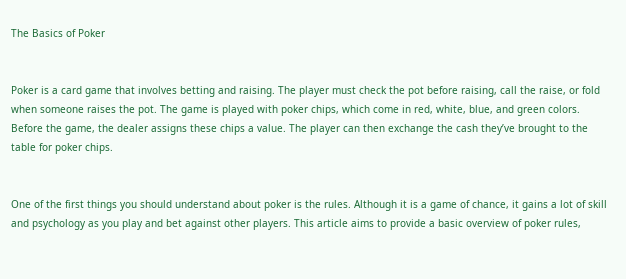The Basics of Poker


Poker is a card game that involves betting and raising. The player must check the pot before raising, call the raise, or fold when someone raises the pot. The game is played with poker chips, which come in red, white, blue, and green colors. Before the game, the dealer assigns these chips a value. The player can then exchange the cash they’ve brought to the table for poker chips.


One of the first things you should understand about poker is the rules. Although it is a game of chance, it gains a lot of skill and psychology as you play and bet against other players. This article aims to provide a basic overview of poker rules,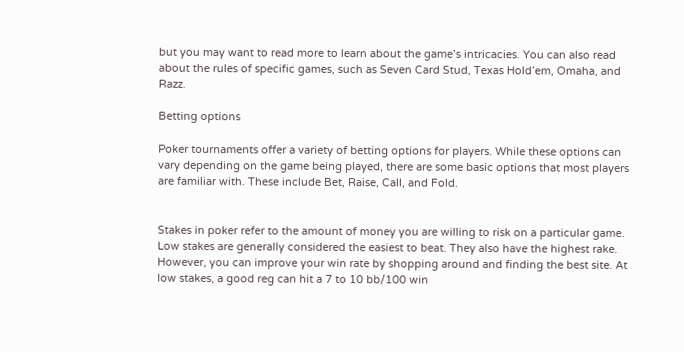but you may want to read more to learn about the game’s intricacies. You can also read about the rules of specific games, such as Seven Card Stud, Texas Hold’em, Omaha, and Razz.

Betting options

Poker tournaments offer a variety of betting options for players. While these options can vary depending on the game being played, there are some basic options that most players are familiar with. These include Bet, Raise, Call, and Fold.


Stakes in poker refer to the amount of money you are willing to risk on a particular game. Low stakes are generally considered the easiest to beat. They also have the highest rake. However, you can improve your win rate by shopping around and finding the best site. At low stakes, a good reg can hit a 7 to 10 bb/100 win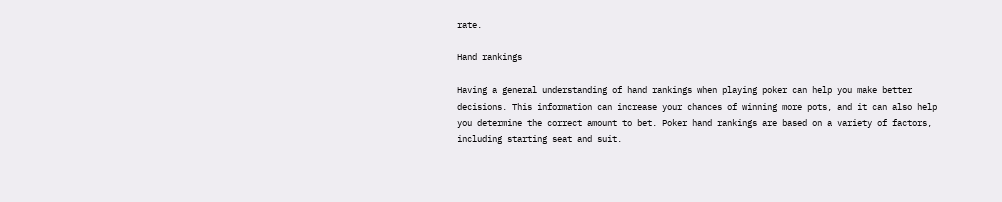rate.

Hand rankings

Having a general understanding of hand rankings when playing poker can help you make better decisions. This information can increase your chances of winning more pots, and it can also help you determine the correct amount to bet. Poker hand rankings are based on a variety of factors, including starting seat and suit.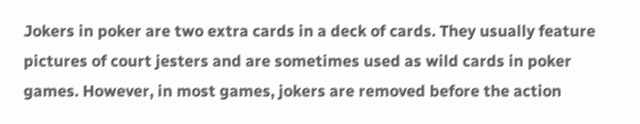Jokers in poker are two extra cards in a deck of cards. They usually feature pictures of court jesters and are sometimes used as wild cards in poker games. However, in most games, jokers are removed before the action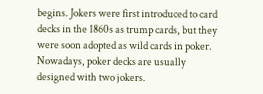begins. Jokers were first introduced to card decks in the 1860s as trump cards, but they were soon adopted as wild cards in poker. Nowadays, poker decks are usually designed with two jokers.